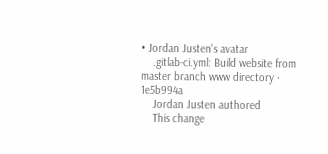• Jordan Justen's avatar
    .gitlab-ci.yml: Build website from master branch www directory · 1e5b994a
    Jordan Justen authored
    This change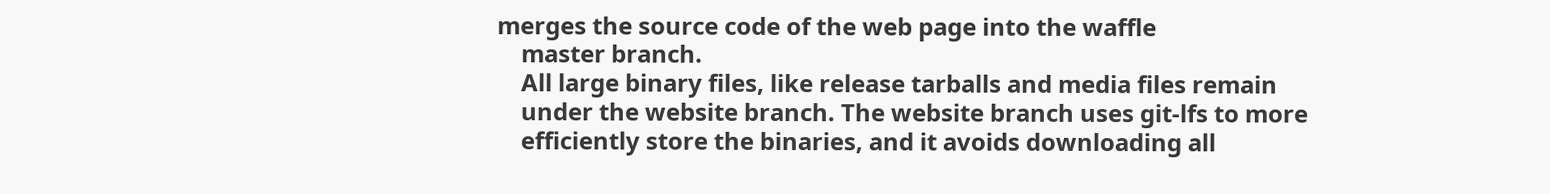merges the source code of the web page into the waffle
    master branch.
    All large binary files, like release tarballs and media files remain
    under the website branch. The website branch uses git-lfs to more
    efficiently store the binaries, and it avoids downloading all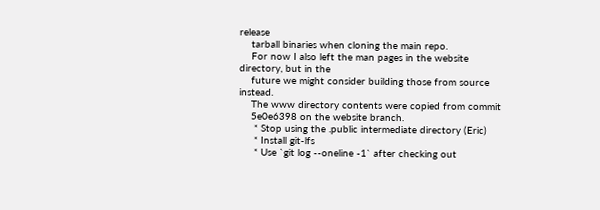release
    tarball binaries when cloning the main repo.
    For now I also left the man pages in the website directory, but in the
    future we might consider building those from source instead.
    The www directory contents were copied from commit
    5e0e6398 on the website branch.
     * Stop using the .public intermediate directory (Eric)
     * Install git-lfs
     * Use `git log --oneline -1` after checking out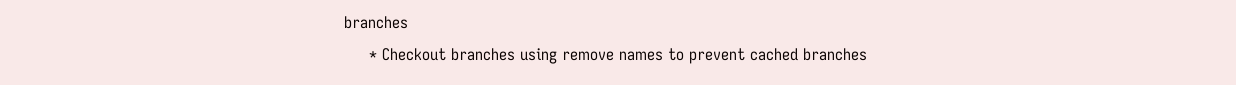branches
     * Checkout branches using remove names to prevent cached branches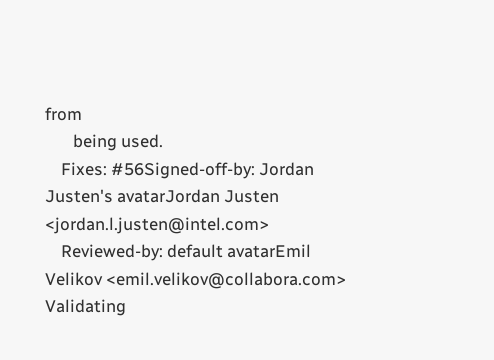from
       being used.
    Fixes: #56Signed-off-by: Jordan Justen's avatarJordan Justen <jordan.l.justen@intel.com>
    Reviewed-by: default avatarEmil Velikov <emil.velikov@collabora.com>
Validating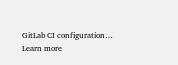GitLab CI configuration… Learn more